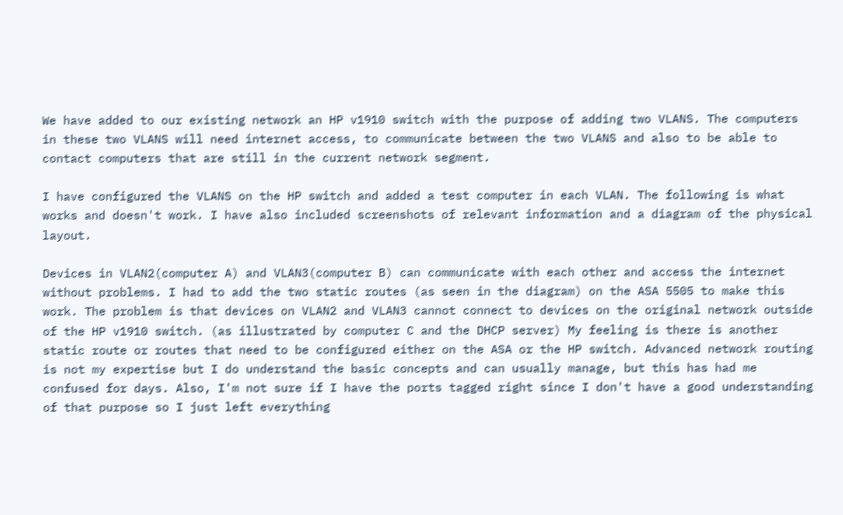We have added to our existing network an HP v1910 switch with the purpose of adding two VLANS. The computers in these two VLANS will need internet access, to communicate between the two VLANS and also to be able to contact computers that are still in the current network segment.

I have configured the VLANS on the HP switch and added a test computer in each VLAN. The following is what works and doesn't work. I have also included screenshots of relevant information and a diagram of the physical layout.

Devices in VLAN2(computer A) and VLAN3(computer B) can communicate with each other and access the internet without problems. I had to add the two static routes (as seen in the diagram) on the ASA 5505 to make this work. The problem is that devices on VLAN2 and VLAN3 cannot connect to devices on the original network outside of the HP v1910 switch. (as illustrated by computer C and the DHCP server) My feeling is there is another static route or routes that need to be configured either on the ASA or the HP switch. Advanced network routing is not my expertise but I do understand the basic concepts and can usually manage, but this has had me confused for days. Also, I'm not sure if I have the ports tagged right since I don't have a good understanding of that purpose so I just left everything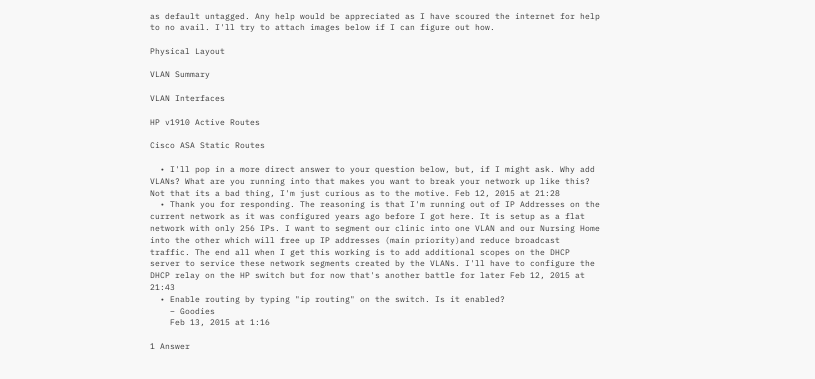as default untagged. Any help would be appreciated as I have scoured the internet for help to no avail. I'll try to attach images below if I can figure out how.

Physical Layout

VLAN Summary

VLAN Interfaces

HP v1910 Active Routes

Cisco ASA Static Routes

  • I'll pop in a more direct answer to your question below, but, if I might ask. Why add VLANs? What are you running into that makes you want to break your network up like this? Not that its a bad thing, I'm just curious as to the motive. Feb 12, 2015 at 21:28
  • Thank you for responding. The reasoning is that I'm running out of IP Addresses on the current network as it was configured years ago before I got here. It is setup as a flat network with only 256 IPs. I want to segment our clinic into one VLAN and our Nursing Home into the other which will free up IP addresses (main priority)and reduce broadcast traffic. The end all when I get this working is to add additional scopes on the DHCP server to service these network segments created by the VLANs. I'll have to configure the DHCP relay on the HP switch but for now that's another battle for later Feb 12, 2015 at 21:43
  • Enable routing by typing "ip routing" on the switch. Is it enabled?
    – Goodies
    Feb 13, 2015 at 1:16

1 Answer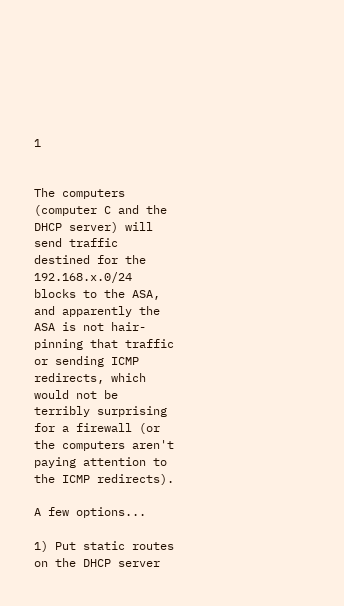1


The computers (computer C and the DHCP server) will send traffic destined for the 192.168.x.0/24 blocks to the ASA, and apparently the ASA is not hair-pinning that traffic or sending ICMP redirects, which would not be terribly surprising for a firewall (or the computers aren't paying attention to the ICMP redirects).

A few options...

1) Put static routes on the DHCP server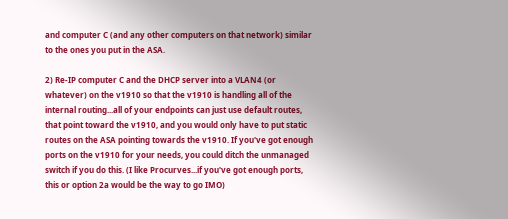and computer C (and any other computers on that network) similar to the ones you put in the ASA.

2) Re-IP computer C and the DHCP server into a VLAN4 (or whatever) on the v1910 so that the v1910 is handling all of the internal routing...all of your endpoints can just use default routes, that point toward the v1910, and you would only have to put static routes on the ASA pointing towards the v1910. If you've got enough ports on the v1910 for your needs, you could ditch the unmanaged switch if you do this. (I like Procurves...if you've got enough ports, this or option 2a would be the way to go IMO)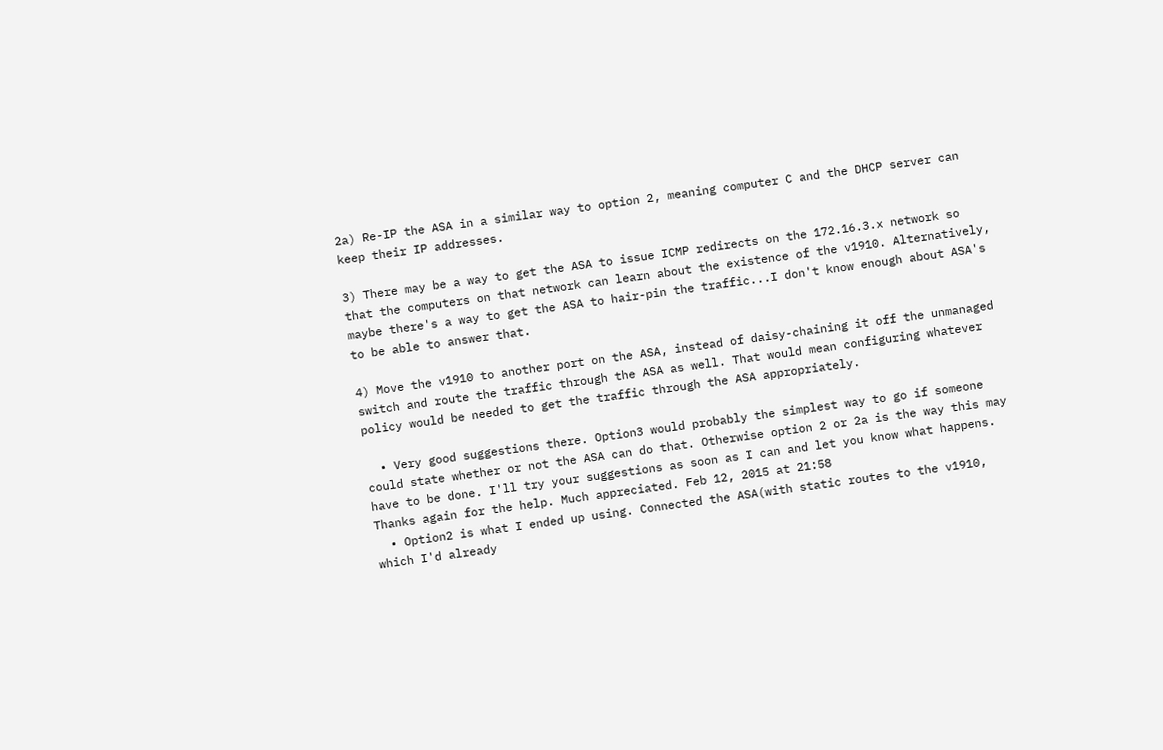2a) Re-IP the ASA in a similar way to option 2, meaning computer C and the DHCP server can keep their IP addresses.

3) There may be a way to get the ASA to issue ICMP redirects on the 172.16.3.x network so that the computers on that network can learn about the existence of the v1910. Alternatively, maybe there's a way to get the ASA to hair-pin the traffic...I don't know enough about ASA's to be able to answer that.

4) Move the v1910 to another port on the ASA, instead of daisy-chaining it off the unmanaged switch and route the traffic through the ASA as well. That would mean configuring whatever policy would be needed to get the traffic through the ASA appropriately.

  • Very good suggestions there. Option3 would probably the simplest way to go if someone could state whether or not the ASA can do that. Otherwise option 2 or 2a is the way this may have to be done. I'll try your suggestions as soon as I can and let you know what happens. Thanks again for the help. Much appreciated. Feb 12, 2015 at 21:58
  • Option2 is what I ended up using. Connected the ASA(with static routes to the v1910, which I'd already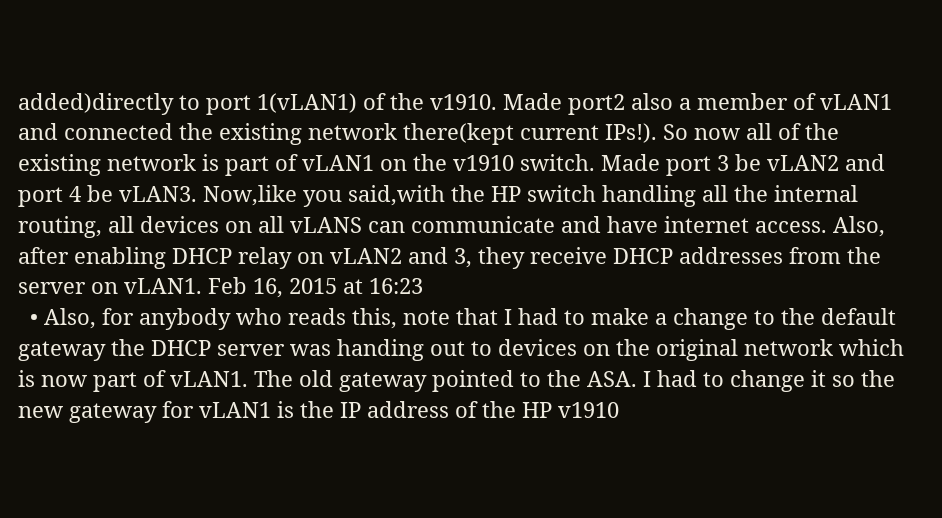added)directly to port 1(vLAN1) of the v1910. Made port2 also a member of vLAN1 and connected the existing network there(kept current IPs!). So now all of the existing network is part of vLAN1 on the v1910 switch. Made port 3 be vLAN2 and port 4 be vLAN3. Now,like you said,with the HP switch handling all the internal routing, all devices on all vLANS can communicate and have internet access. Also, after enabling DHCP relay on vLAN2 and 3, they receive DHCP addresses from the server on vLAN1. Feb 16, 2015 at 16:23
  • Also, for anybody who reads this, note that I had to make a change to the default gateway the DHCP server was handing out to devices on the original network which is now part of vLAN1. The old gateway pointed to the ASA. I had to change it so the new gateway for vLAN1 is the IP address of the HP v1910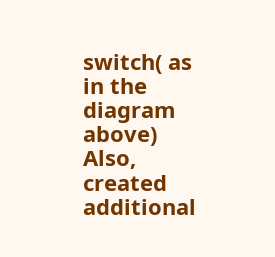switch( as in the diagram above) Also, created additional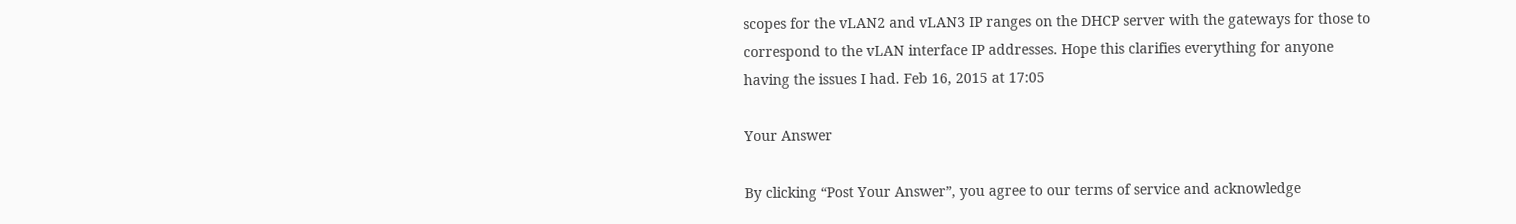scopes for the vLAN2 and vLAN3 IP ranges on the DHCP server with the gateways for those to correspond to the vLAN interface IP addresses. Hope this clarifies everything for anyone having the issues I had. Feb 16, 2015 at 17:05

Your Answer

By clicking “Post Your Answer”, you agree to our terms of service and acknowledge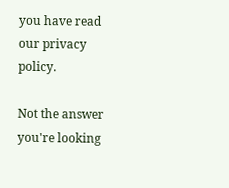you have read our privacy policy.

Not the answer you're looking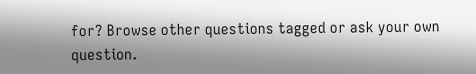for? Browse other questions tagged or ask your own question.